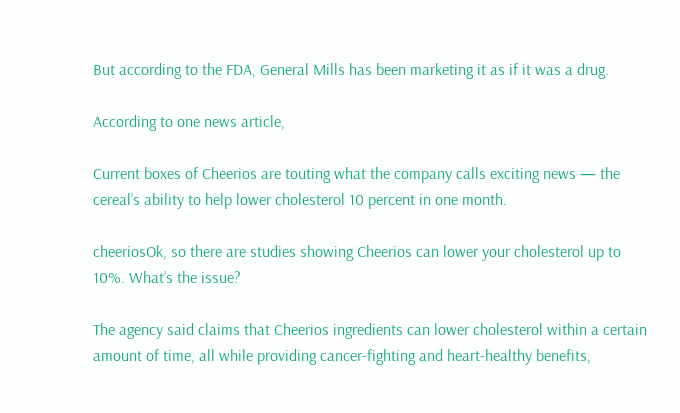But according to the FDA, General Mills has been marketing it as if it was a drug.

According to one news article,

Current boxes of Cheerios are touting what the company calls exciting news — the cereal’s ability to help lower cholesterol 10 percent in one month.

cheeriosOk, so there are studies showing Cheerios can lower your cholesterol up to 10%. What’s the issue?

The agency said claims that Cheerios ingredients can lower cholesterol within a certain amount of time, all while providing cancer-fighting and heart-healthy benefits,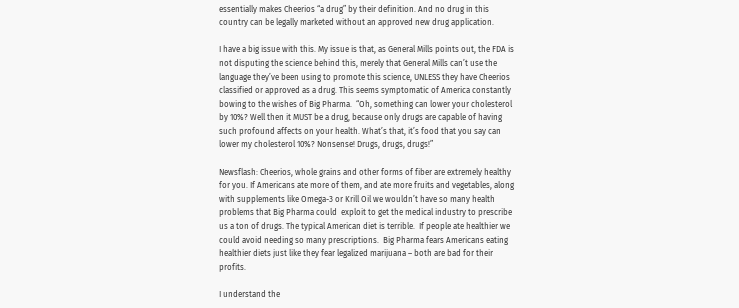essentially makes Cheerios “a drug” by their definition. And no drug in this country can be legally marketed without an approved new drug application.

I have a big issue with this. My issue is that, as General Mills points out, the FDA is not disputing the science behind this, merely that General Mills can’t use the language they’ve been using to promote this science, UNLESS they have Cheerios classified or approved as a drug. This seems symptomatic of America constantly bowing to the wishes of Big Pharma.  “Oh, something can lower your cholesterol by 10%? Well then it MUST be a drug, because only drugs are capable of having such profound affects on your health. What’s that, it’s food that you say can lower my cholesterol 10%? Nonsense! Drugs, drugs, drugs!”

Newsflash: Cheerios, whole grains and other forms of fiber are extremely healthy for you. If Americans ate more of them, and ate more fruits and vegetables, along with supplements like Omega-3 or Krill Oil we wouldn’t have so many health problems that Big Pharma could  exploit to get the medical industry to prescribe us a ton of drugs. The typical American diet is terrible.  If people ate healthier we could avoid needing so many prescriptions.  Big Pharma fears Americans eating healthier diets just like they fear legalized marijuana – both are bad for their profits.

I understand the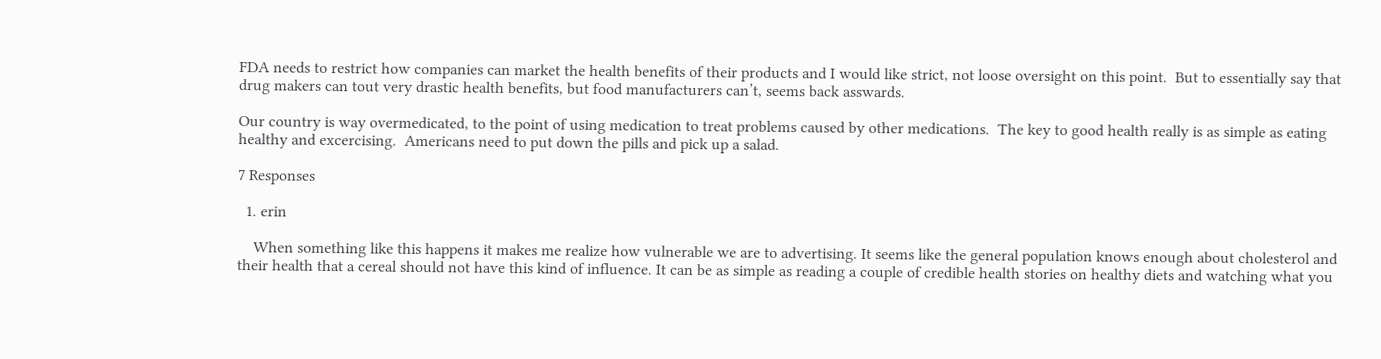FDA needs to restrict how companies can market the health benefits of their products and I would like strict, not loose oversight on this point.  But to essentially say that drug makers can tout very drastic health benefits, but food manufacturers can’t, seems back asswards.

Our country is way overmedicated, to the point of using medication to treat problems caused by other medications.  The key to good health really is as simple as eating healthy and excercising.  Americans need to put down the pills and pick up a salad.

7 Responses

  1. erin

    When something like this happens it makes me realize how vulnerable we are to advertising. It seems like the general population knows enough about cholesterol and their health that a cereal should not have this kind of influence. It can be as simple as reading a couple of credible health stories on healthy diets and watching what you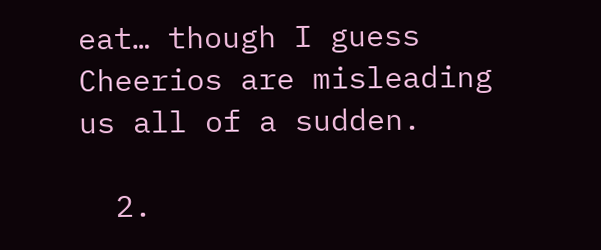eat… though I guess Cheerios are misleading us all of a sudden.

  2.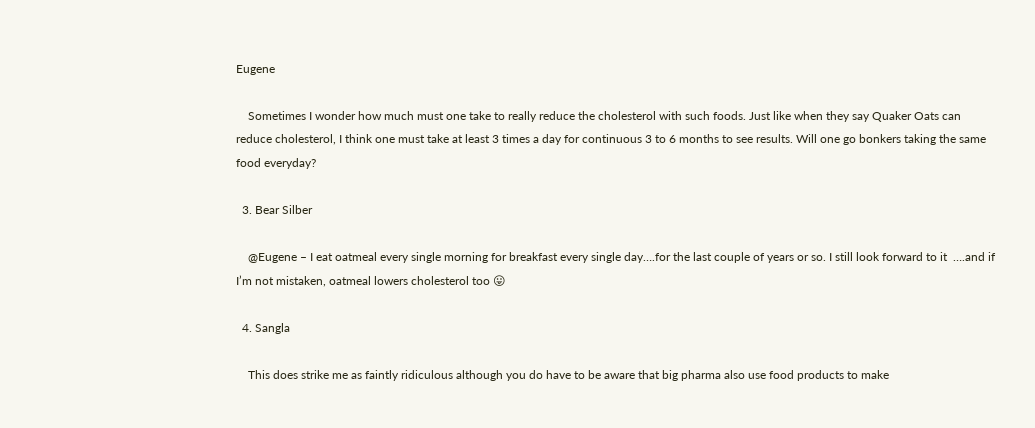Eugene

    Sometimes I wonder how much must one take to really reduce the cholesterol with such foods. Just like when they say Quaker Oats can reduce cholesterol, I think one must take at least 3 times a day for continuous 3 to 6 months to see results. Will one go bonkers taking the same food everyday?

  3. Bear Silber

    @Eugene – I eat oatmeal every single morning for breakfast every single day….for the last couple of years or so. I still look forward to it  ….and if I’m not mistaken, oatmeal lowers cholesterol too 😛

  4. Sangla

    This does strike me as faintly ridiculous although you do have to be aware that big pharma also use food products to make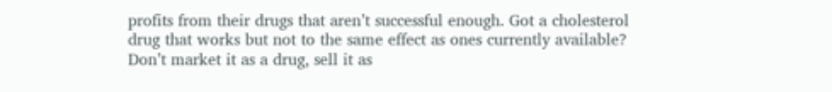profits from their drugs that aren’t successful enough. Got a cholesterol drug that works but not to the same effect as ones currently available? Don’t market it as a drug, sell it as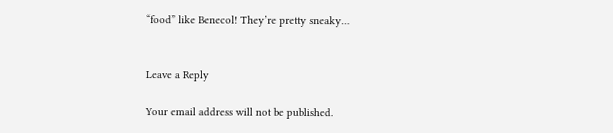“food” like Benecol! They’re pretty sneaky…


Leave a Reply

Your email address will not be published.